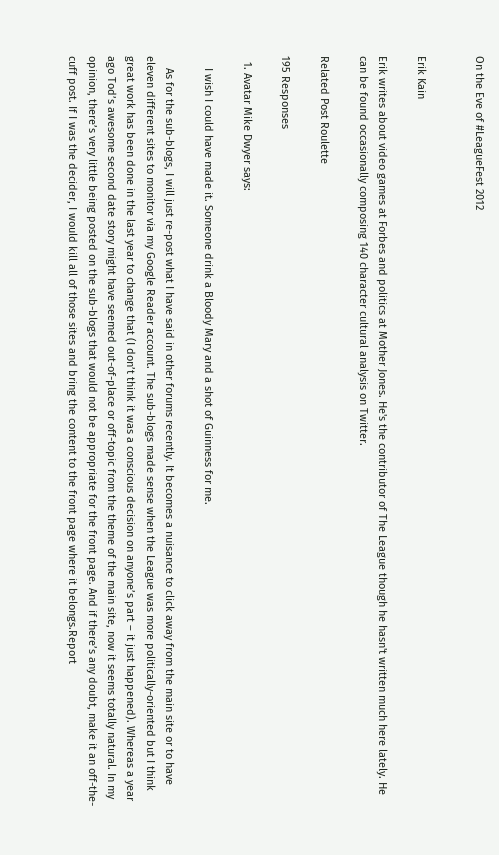On the Eve of #LeagueFest 2012


Erik Kain

Erik writes about video games at Forbes and politics at Mother Jones. He's the contributor of The League though he hasn't written much here lately. He can be found occasionally composing 140 character cultural analysis on Twitter.

Related Post Roulette

195 Responses

  1. Avatar Mike Dwyer says:

    I wish I could have made it. Someone drink a Bloody Mary and a shot of Guinness for me.

    As for the sub-blogs, I will just re-post what I have said in other forums recently. It becomes a nuisance to click away from the main site or to have eleven different sites to monitor via my Google Reader account. The sub-blogs made sense when the League was more politically-oriented but I think great work has been done in the last year to change that (I don’t think it was a conscious decision on anyone’s part – it just happened). Whereas a year ago Tod’s awesome second date story might have seemed out-of-place or off-topic from the theme of the main site, now it seems totally natural. In my opinion, there’s very little being posted on the sub-blogs that would not be appropriate for the front page. And if there’s any doubt, make it an off-the-cuff post. If I was the decider, I would kill all of those sites and bring the content to the front page where it belongs.Report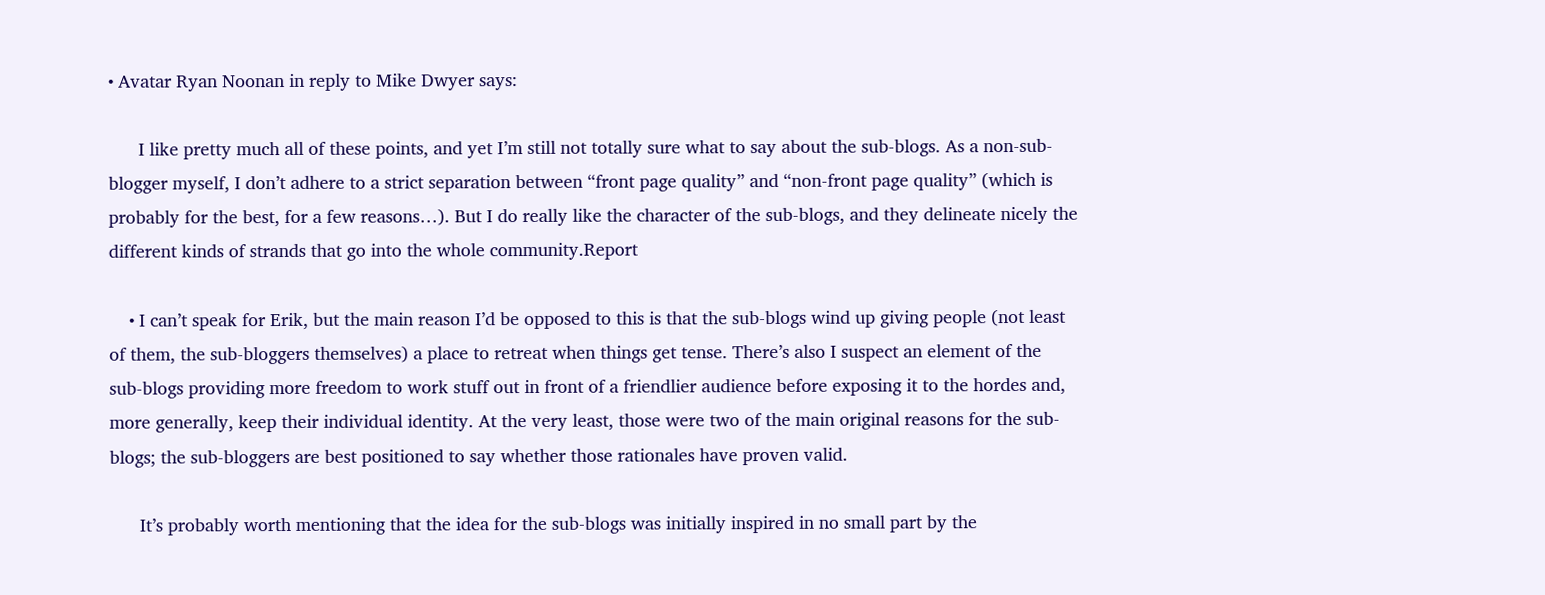• Avatar Ryan Noonan in reply to Mike Dwyer says:

      I like pretty much all of these points, and yet I’m still not totally sure what to say about the sub-blogs. As a non-sub-blogger myself, I don’t adhere to a strict separation between “front page quality” and “non-front page quality” (which is probably for the best, for a few reasons…). But I do really like the character of the sub-blogs, and they delineate nicely the different kinds of strands that go into the whole community.Report

    • I can’t speak for Erik, but the main reason I’d be opposed to this is that the sub-blogs wind up giving people (not least of them, the sub-bloggers themselves) a place to retreat when things get tense. There’s also I suspect an element of the sub-blogs providing more freedom to work stuff out in front of a friendlier audience before exposing it to the hordes and, more generally, keep their individual identity. At the very least, those were two of the main original reasons for the sub-blogs; the sub-bloggers are best positioned to say whether those rationales have proven valid.

      It’s probably worth mentioning that the idea for the sub-blogs was initially inspired in no small part by the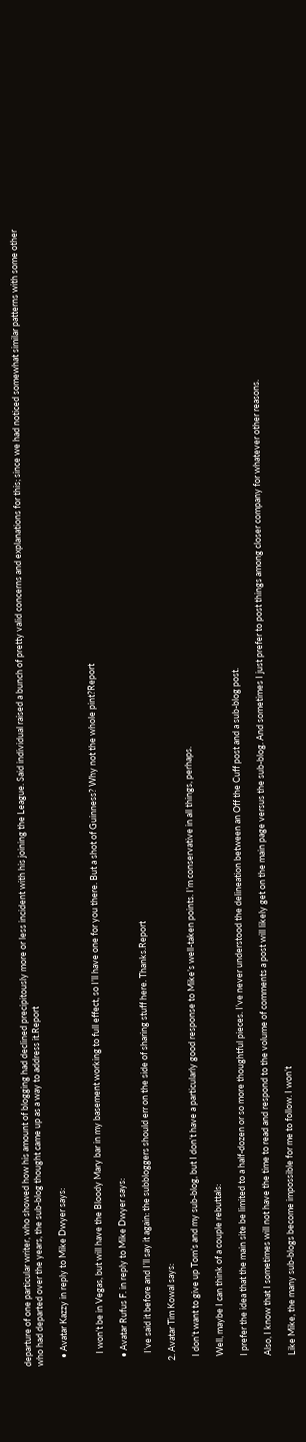departure of one particular writer, who showed how his amount of blogging had declined precipitously more or less incident with his joining the League. Said individual raised a bunch of pretty valid concerns and explanations for this; since we had noticed somewhat similar patterns with some other who had departed over the years, the sub-blog thought came up as a way to address it.Report

    • Avatar Kazzy in reply to Mike Dwyer says:


      I won’t be in Vegas, but will have the Bloody Mary bar in my basement working to full effect, so I’ll have one for you there. But a shot of Guinness? Why not the whole pint?Report

    • Avatar Rufus F. in reply to Mike Dwyer says:

      I’ve said it before and I’ll say it again: the subbloggers should err on the side of sharing stuff here. Thanks.Report

  2. Avatar Tim Kowal says:

    I don’t want to give up Tom’s and my sub-blog, but I don’t have a particularly good response to Mike’s well-taken points. I’m conservative in all things, perhaps.

    Well, maybe I can think of a couple rebuttals:

    I prefer the idea that the main site be limited to a half-dozen or so more thoughtful pieces. I’ve never understood the delineation between an Off the Cuff post and a sub-blog post.

    Also, I know that I sometimes will not have the time to read and respond to the volume of comments a post will likely get on the main page versus the sub-blog. And sometimes I just prefer to post things among closer company for whatever other reasons.

    Like Mike, the many sub-blogs become impossible for me to follow. I won’t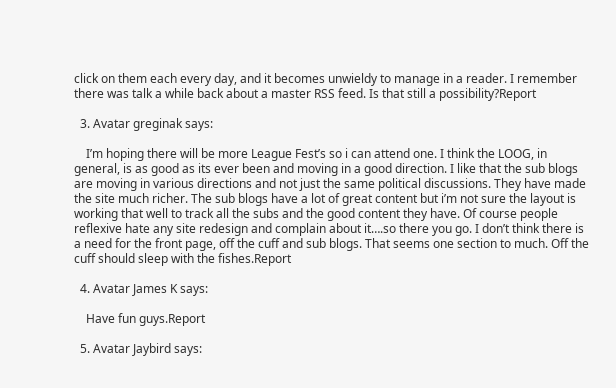click on them each every day, and it becomes unwieldy to manage in a reader. I remember there was talk a while back about a master RSS feed. Is that still a possibility?Report

  3. Avatar greginak says:

    I’m hoping there will be more League Fest’s so i can attend one. I think the LOOG, in general, is as good as its ever been and moving in a good direction. I like that the sub blogs are moving in various directions and not just the same political discussions. They have made the site much richer. The sub blogs have a lot of great content but i’m not sure the layout is working that well to track all the subs and the good content they have. Of course people reflexive hate any site redesign and complain about it….so there you go. I don’t think there is a need for the front page, off the cuff and sub blogs. That seems one section to much. Off the cuff should sleep with the fishes.Report

  4. Avatar James K says:

    Have fun guys.Report

  5. Avatar Jaybird says: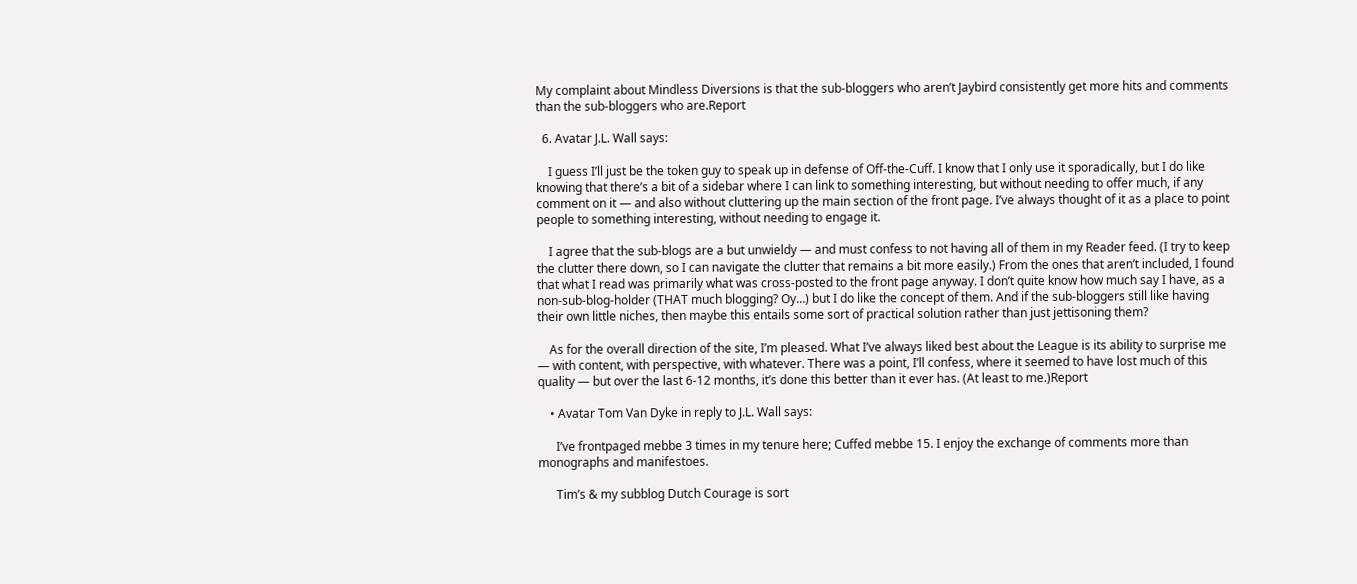My complaint about Mindless Diversions is that the sub-bloggers who aren’t Jaybird consistently get more hits and comments than the sub-bloggers who are.Report

  6. Avatar J.L. Wall says:

    I guess I’ll just be the token guy to speak up in defense of Off-the-Cuff. I know that I only use it sporadically, but I do like knowing that there’s a bit of a sidebar where I can link to something interesting, but without needing to offer much, if any comment on it — and also without cluttering up the main section of the front page. I’ve always thought of it as a place to point people to something interesting, without needing to engage it.

    I agree that the sub-blogs are a but unwieldy — and must confess to not having all of them in my Reader feed. (I try to keep the clutter there down, so I can navigate the clutter that remains a bit more easily.) From the ones that aren’t included, I found that what I read was primarily what was cross-posted to the front page anyway. I don’t quite know how much say I have, as a non-sub-blog-holder (THAT much blogging? Oy…) but I do like the concept of them. And if the sub-bloggers still like having their own little niches, then maybe this entails some sort of practical solution rather than just jettisoning them?

    As for the overall direction of the site, I’m pleased. What I’ve always liked best about the League is its ability to surprise me — with content, with perspective, with whatever. There was a point, I’ll confess, where it seemed to have lost much of this quality — but over the last 6-12 months, it’s done this better than it ever has. (At least to me.)Report

    • Avatar Tom Van Dyke in reply to J.L. Wall says:

      I’ve frontpaged mebbe 3 times in my tenure here; Cuffed mebbe 15. I enjoy the exchange of comments more than monographs and manifestoes.

      Tim’s & my subblog Dutch Courage is sort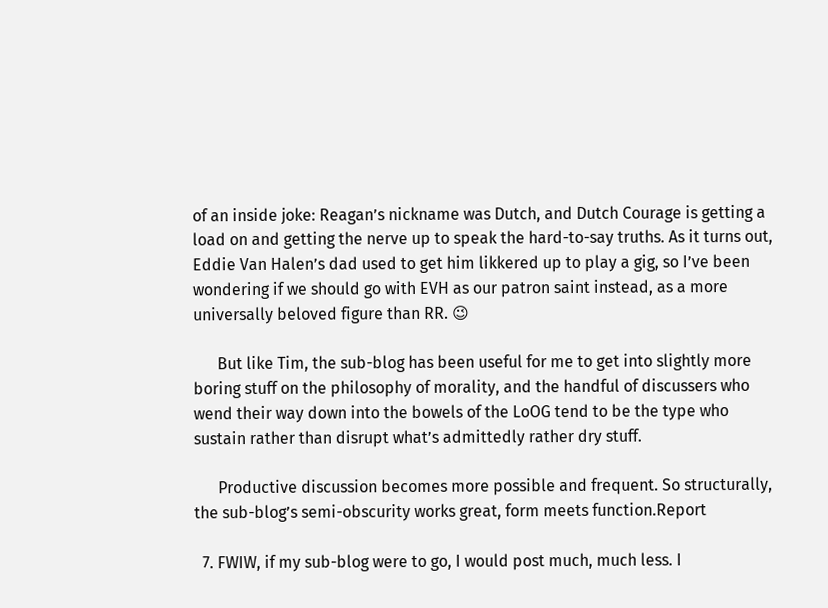of an inside joke: Reagan’s nickname was Dutch, and Dutch Courage is getting a load on and getting the nerve up to speak the hard-to-say truths. As it turns out, Eddie Van Halen’s dad used to get him likkered up to play a gig, so I’ve been wondering if we should go with EVH as our patron saint instead, as a more universally beloved figure than RR. 😉

      But like Tim, the sub-blog has been useful for me to get into slightly more boring stuff on the philosophy of morality, and the handful of discussers who wend their way down into the bowels of the LoOG tend to be the type who sustain rather than disrupt what’s admittedly rather dry stuff.

      Productive discussion becomes more possible and frequent. So structurally, the sub-blog’s semi-obscurity works great, form meets function.Report

  7. FWIW, if my sub-blog were to go, I would post much, much less. I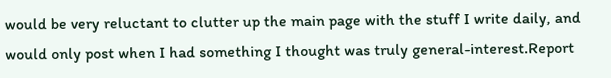would be very reluctant to clutter up the main page with the stuff I write daily, and would only post when I had something I thought was truly general-interest.Report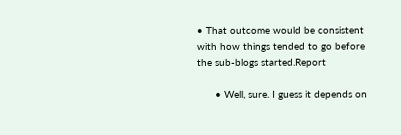• That outcome would be consistent with how things tended to go before the sub-blogs started.Report

      • Well, sure. I guess it depends on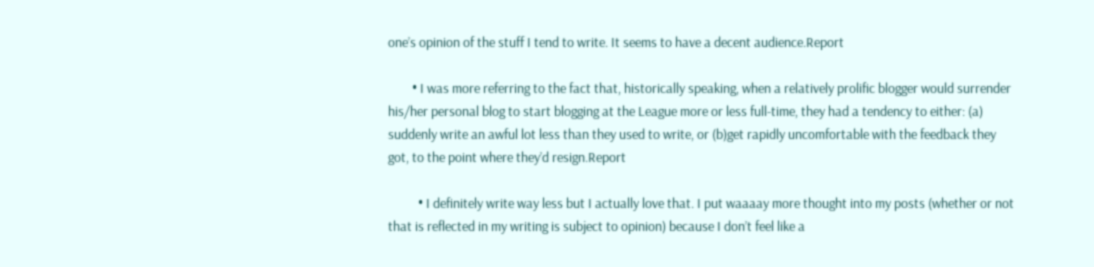one’s opinion of the stuff I tend to write. It seems to have a decent audience.Report

        • I was more referring to the fact that, historically speaking, when a relatively prolific blogger would surrender his/her personal blog to start blogging at the League more or less full-time, they had a tendency to either: (a) suddenly write an awful lot less than they used to write, or (b)get rapidly uncomfortable with the feedback they got, to the point where they’d resign.Report

          • I definitely write way less but I actually love that. I put waaaay more thought into my posts (whether or not that is reflected in my writing is subject to opinion) because I don’t feel like a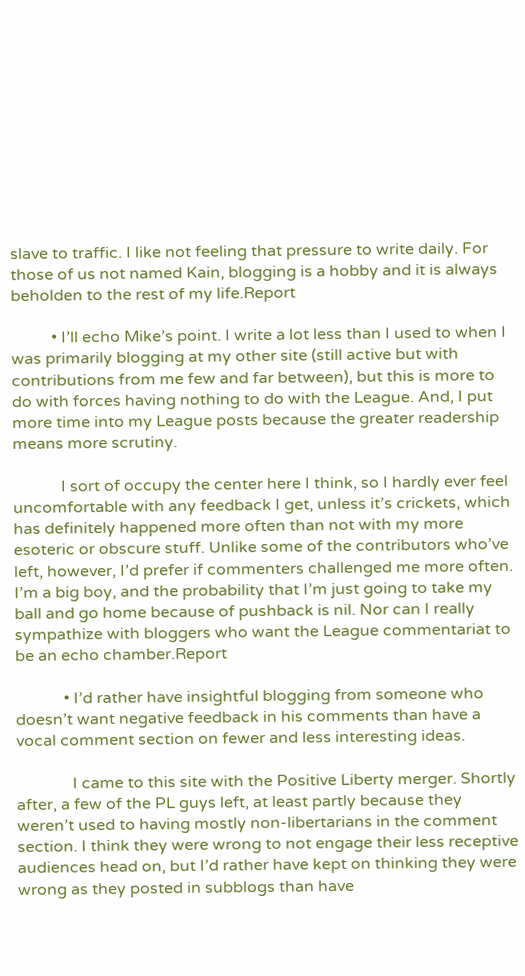slave to traffic. I like not feeling that pressure to write daily. For those of us not named Kain, blogging is a hobby and it is always beholden to the rest of my life.Report

          • I’ll echo Mike’s point. I write a lot less than I used to when I was primarily blogging at my other site (still active but with contributions from me few and far between), but this is more to do with forces having nothing to do with the League. And, I put more time into my League posts because the greater readership means more scrutiny.

            I sort of occupy the center here I think, so I hardly ever feel uncomfortable with any feedback I get, unless it’s crickets, which has definitely happened more often than not with my more esoteric or obscure stuff. Unlike some of the contributors who’ve left, however, I’d prefer if commenters challenged me more often. I’m a big boy, and the probability that I’m just going to take my ball and go home because of pushback is nil. Nor can I really sympathize with bloggers who want the League commentariat to be an echo chamber.Report

            • I’d rather have insightful blogging from someone who doesn’t want negative feedback in his comments than have a vocal comment section on fewer and less interesting ideas.

              I came to this site with the Positive Liberty merger. Shortly after, a few of the PL guys left, at least partly because they weren’t used to having mostly non-libertarians in the comment section. I think they were wrong to not engage their less receptive audiences head on, but I’d rather have kept on thinking they were wrong as they posted in subblogs than have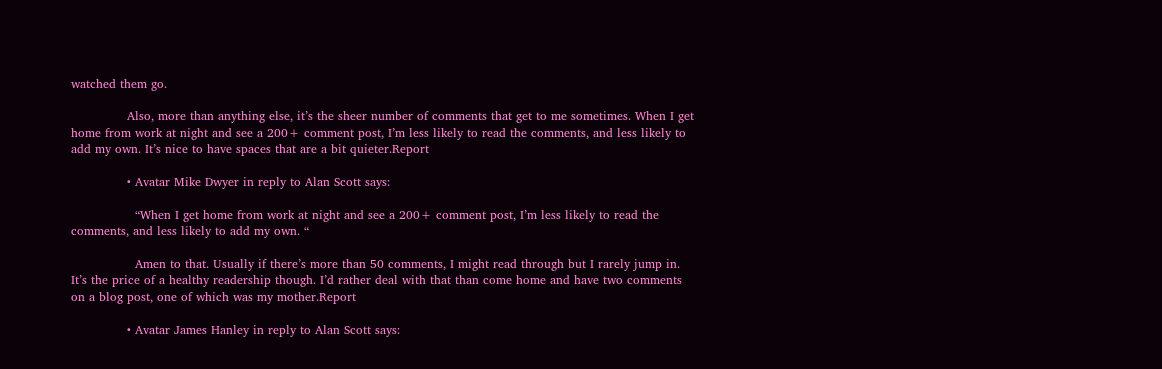watched them go.

              Also, more than anything else, it’s the sheer number of comments that get to me sometimes. When I get home from work at night and see a 200+ comment post, I’m less likely to read the comments, and less likely to add my own. It’s nice to have spaces that are a bit quieter.Report

              • Avatar Mike Dwyer in reply to Alan Scott says:

                “When I get home from work at night and see a 200+ comment post, I’m less likely to read the comments, and less likely to add my own. “

                Amen to that. Usually if there’s more than 50 comments, I might read through but I rarely jump in. It’s the price of a healthy readership though. I’d rather deal with that than come home and have two comments on a blog post, one of which was my mother.Report

              • Avatar James Hanley in reply to Alan Scott says: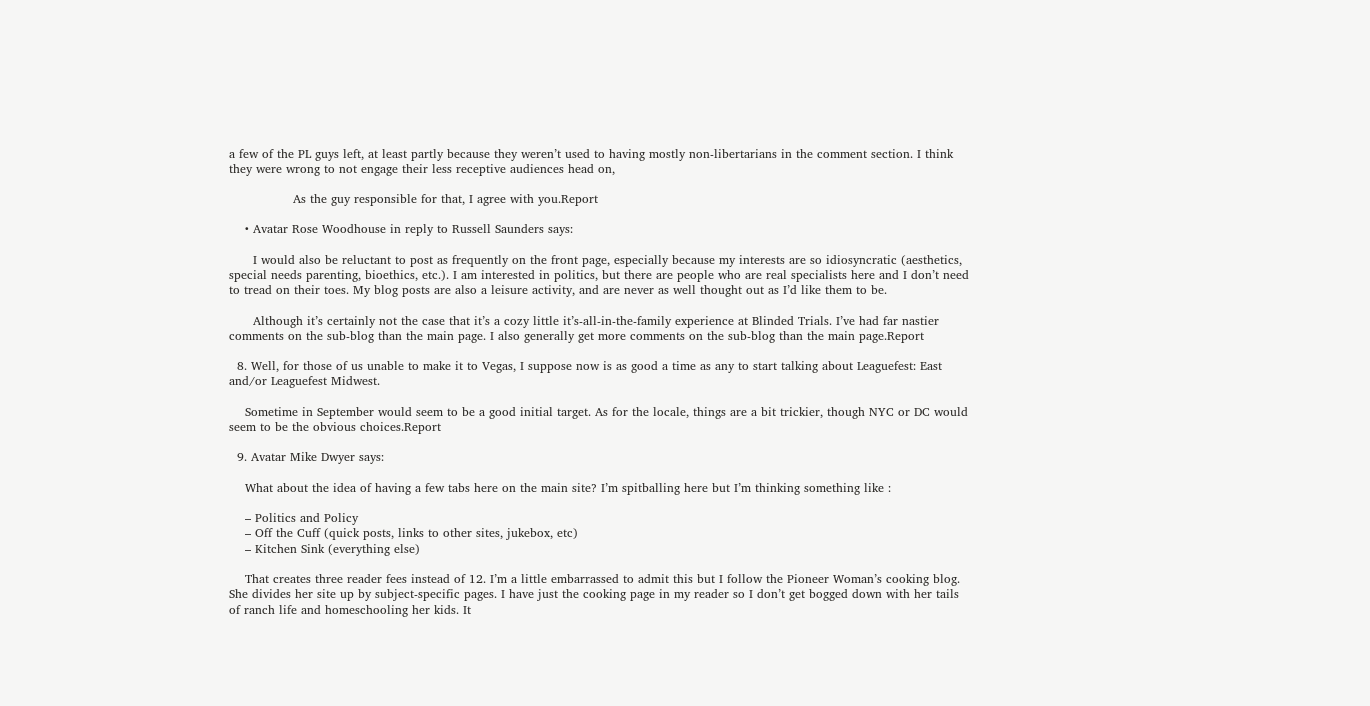a few of the PL guys left, at least partly because they weren’t used to having mostly non-libertarians in the comment section. I think they were wrong to not engage their less receptive audiences head on,

                As the guy responsible for that, I agree with you.Report

    • Avatar Rose Woodhouse in reply to Russell Saunders says:

      I would also be reluctant to post as frequently on the front page, especially because my interests are so idiosyncratic (aesthetics, special needs parenting, bioethics, etc.). I am interested in politics, but there are people who are real specialists here and I don’t need to tread on their toes. My blog posts are also a leisure activity, and are never as well thought out as I’d like them to be.

      Although it’s certainly not the case that it’s a cozy little it’s-all-in-the-family experience at Blinded Trials. I’ve had far nastier comments on the sub-blog than the main page. I also generally get more comments on the sub-blog than the main page.Report

  8. Well, for those of us unable to make it to Vegas, I suppose now is as good a time as any to start talking about Leaguefest: East and/or Leaguefest Midwest.

    Sometime in September would seem to be a good initial target. As for the locale, things are a bit trickier, though NYC or DC would seem to be the obvious choices.Report

  9. Avatar Mike Dwyer says:

    What about the idea of having a few tabs here on the main site? I’m spitballing here but I’m thinking something like :

    – Politics and Policy
    – Off the Cuff (quick posts, links to other sites, jukebox, etc)
    – Kitchen Sink (everything else)

    That creates three reader fees instead of 12. I’m a little embarrassed to admit this but I follow the Pioneer Woman’s cooking blog. She divides her site up by subject-specific pages. I have just the cooking page in my reader so I don’t get bogged down with her tails of ranch life and homeschooling her kids. It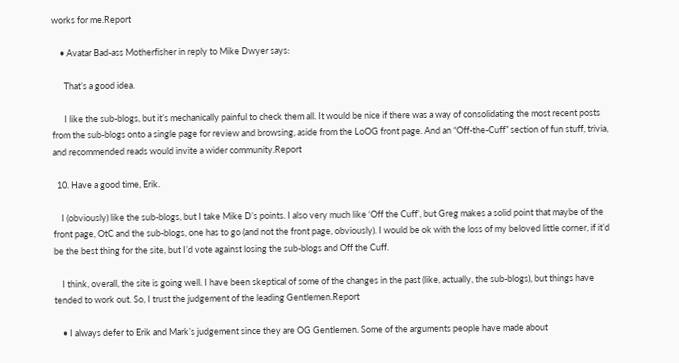works for me.Report

    • Avatar Bad-ass Motherfisher in reply to Mike Dwyer says:

      That’s a good idea.

      I like the sub-blogs, but it’s mechanically painful to check them all. It would be nice if there was a way of consolidating the most recent posts from the sub-blogs onto a single page for review and browsing, aside from the LoOG front page. And an “Off-the-Cuff” section of fun stuff, trivia, and recommended reads would invite a wider community.Report

  10. Have a good time, Erik.

    I (obviously) like the sub-blogs, but I take Mike D’s points. I also very much like ‘Off the Cuff’, but Greg makes a solid point that maybe of the front page, OtC and the sub-blogs, one has to go (and not the front page, obviously). I would be ok with the loss of my beloved little corner, if it’d be the best thing for the site, but I’d vote against losing the sub-blogs and Off the Cuff.

    I think, overall, the site is going well. I have been skeptical of some of the changes in the past (like, actually, the sub-blogs), but things have tended to work out. So, I trust the judgement of the leading Gentlemen.Report

    • I always defer to Erik and Mark’s judgement since they are OG Gentlemen. Some of the arguments people have made about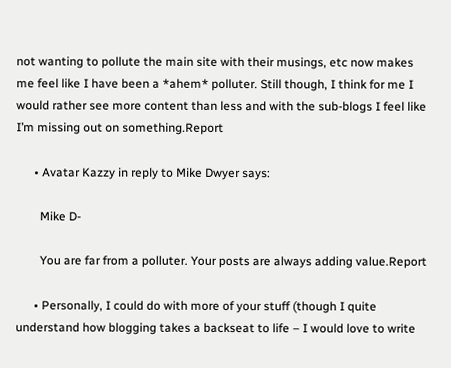not wanting to pollute the main site with their musings, etc now makes me feel like I have been a *ahem* polluter. Still though, I think for me I would rather see more content than less and with the sub-blogs I feel like I’m missing out on something.Report

      • Avatar Kazzy in reply to Mike Dwyer says:

        Mike D-

        You are far from a polluter. Your posts are always adding value.Report

      • Personally, I could do with more of your stuff (though I quite understand how blogging takes a backseat to life – I would love to write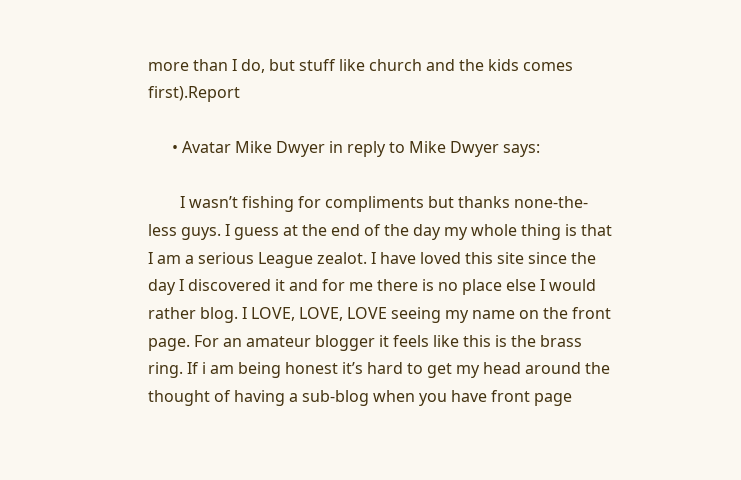more than I do, but stuff like church and the kids comes first).Report

      • Avatar Mike Dwyer in reply to Mike Dwyer says:

        I wasn’t fishing for compliments but thanks none-the-less guys. I guess at the end of the day my whole thing is that I am a serious League zealot. I have loved this site since the day I discovered it and for me there is no place else I would rather blog. I LOVE, LOVE, LOVE seeing my name on the front page. For an amateur blogger it feels like this is the brass ring. If i am being honest it’s hard to get my head around the thought of having a sub-blog when you have front page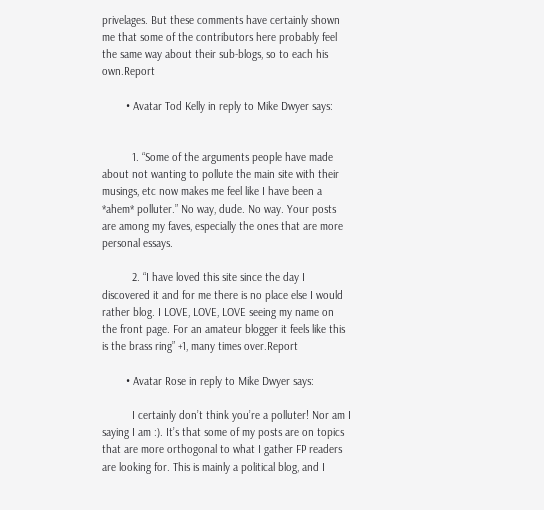privelages. But these comments have certainly shown me that some of the contributors here probably feel the same way about their sub-blogs, so to each his own.Report

        • Avatar Tod Kelly in reply to Mike Dwyer says:


          1. “Some of the arguments people have made about not wanting to pollute the main site with their musings, etc now makes me feel like I have been a *ahem* polluter.” No way, dude. No way. Your posts are among my faves, especially the ones that are more personal essays.

          2. “I have loved this site since the day I discovered it and for me there is no place else I would rather blog. I LOVE, LOVE, LOVE seeing my name on the front page. For an amateur blogger it feels like this is the brass ring” +1, many times over.Report

        • Avatar Rose in reply to Mike Dwyer says:

          I certainly don’t think you’re a polluter! Nor am I saying I am :). It’s that some of my posts are on topics that are more orthogonal to what I gather FP readers are looking for. This is mainly a political blog, and I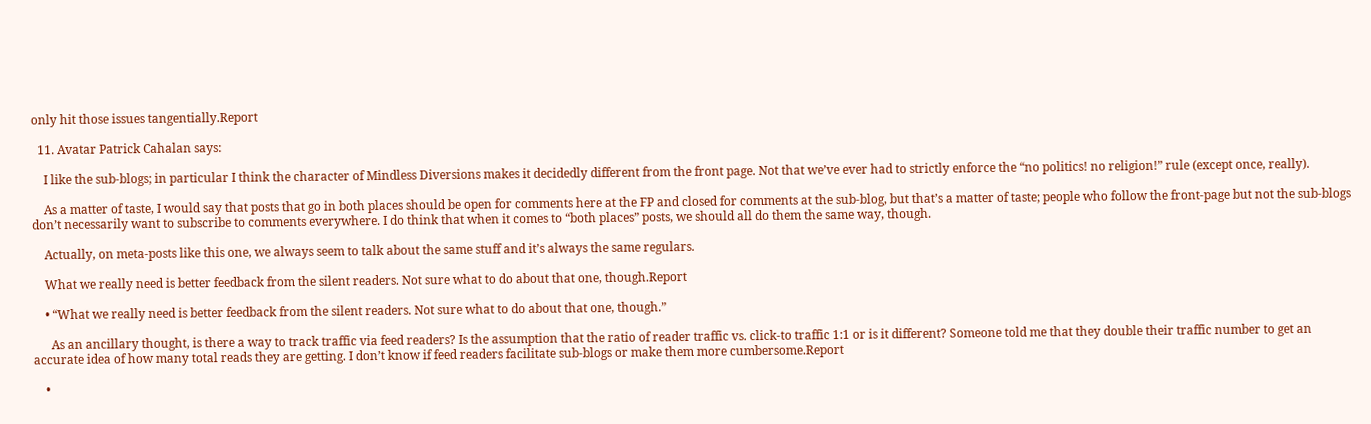only hit those issues tangentially.Report

  11. Avatar Patrick Cahalan says:

    I like the sub-blogs; in particular I think the character of Mindless Diversions makes it decidedly different from the front page. Not that we’ve ever had to strictly enforce the “no politics! no religion!” rule (except once, really).

    As a matter of taste, I would say that posts that go in both places should be open for comments here at the FP and closed for comments at the sub-blog, but that’s a matter of taste; people who follow the front-page but not the sub-blogs don’t necessarily want to subscribe to comments everywhere. I do think that when it comes to “both places” posts, we should all do them the same way, though.

    Actually, on meta-posts like this one, we always seem to talk about the same stuff and it’s always the same regulars.

    What we really need is better feedback from the silent readers. Not sure what to do about that one, though.Report

    • “What we really need is better feedback from the silent readers. Not sure what to do about that one, though.”

      As an ancillary thought, is there a way to track traffic via feed readers? Is the assumption that the ratio of reader traffic vs. click-to traffic 1:1 or is it different? Someone told me that they double their traffic number to get an accurate idea of how many total reads they are getting. I don’t know if feed readers facilitate sub-blogs or make them more cumbersome.Report

    •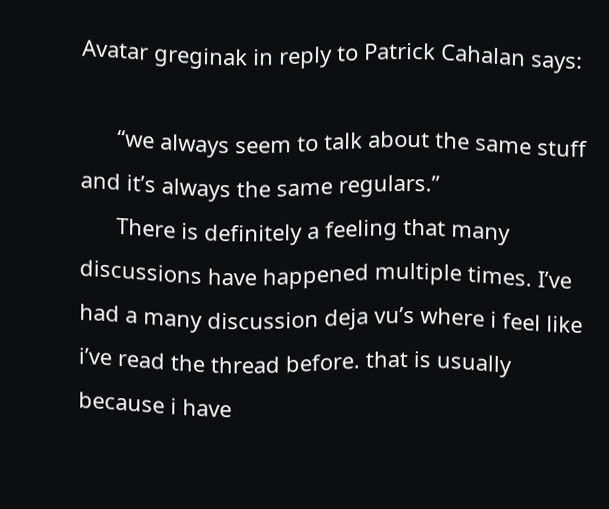Avatar greginak in reply to Patrick Cahalan says:

      “we always seem to talk about the same stuff and it’s always the same regulars.”
      There is definitely a feeling that many discussions have happened multiple times. I’ve had a many discussion deja vu’s where i feel like i’ve read the thread before. that is usually because i have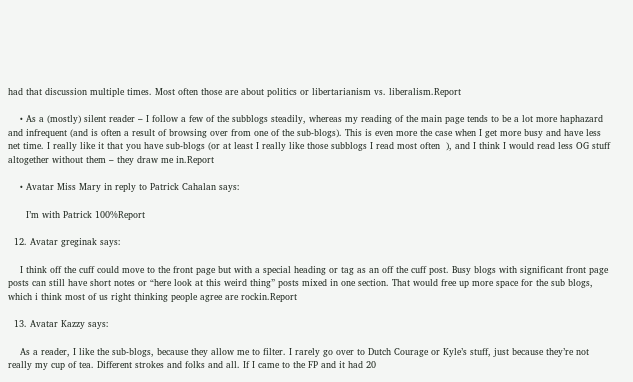had that discussion multiple times. Most often those are about politics or libertarianism vs. liberalism.Report

    • As a (mostly) silent reader – I follow a few of the subblogs steadily, whereas my reading of the main page tends to be a lot more haphazard and infrequent (and is often a result of browsing over from one of the sub-blogs). This is even more the case when I get more busy and have less net time. I really like it that you have sub-blogs (or at least I really like those subblogs I read most often  ), and I think I would read less OG stuff altogether without them – they draw me in.Report

    • Avatar Miss Mary in reply to Patrick Cahalan says:

      I’m with Patrick 100%Report

  12. Avatar greginak says:

    I think off the cuff could move to the front page but with a special heading or tag as an off the cuff post. Busy blogs with significant front page posts can still have short notes or “here look at this weird thing” posts mixed in one section. That would free up more space for the sub blogs, which i think most of us right thinking people agree are rockin.Report

  13. Avatar Kazzy says:

    As a reader, I like the sub-blogs, because they allow me to filter. I rarely go over to Dutch Courage or Kyle’s stuff, just because they’re not really my cup of tea. Different strokes and folks and all. If I came to the FP and it had 20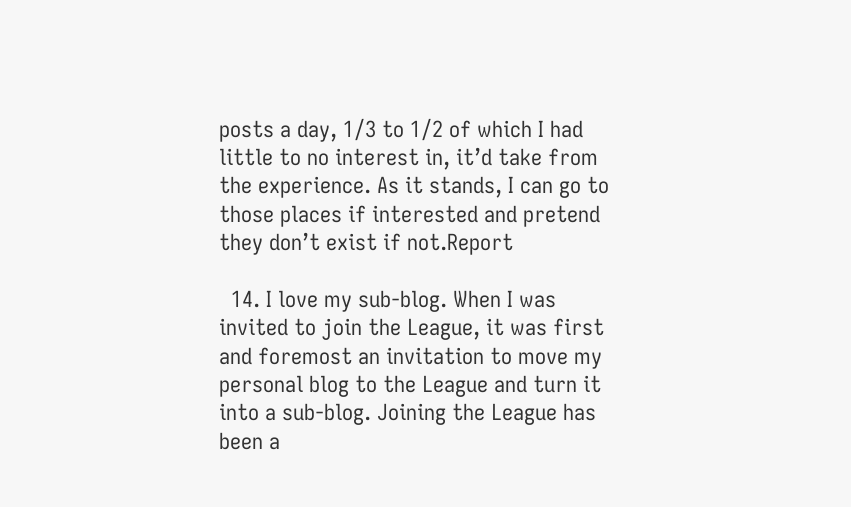posts a day, 1/3 to 1/2 of which I had little to no interest in, it’d take from the experience. As it stands, I can go to those places if interested and pretend they don’t exist if not.Report

  14. I love my sub-blog. When I was invited to join the League, it was first and foremost an invitation to move my personal blog to the League and turn it into a sub-blog. Joining the League has been a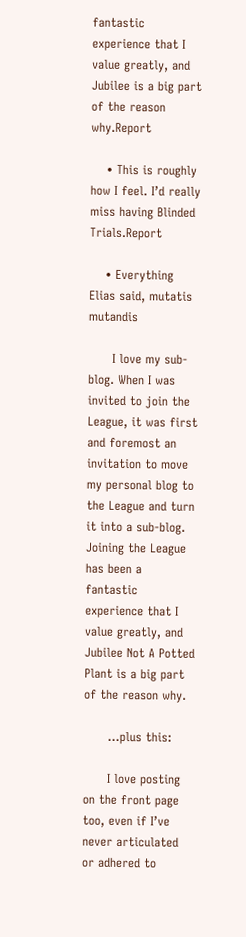fantastic experience that I value greatly, and Jubilee is a big part of the reason why.Report

    • This is roughly how I feel. I’d really miss having Blinded Trials.Report

    • Everything Elias said, mutatis mutandis

      I love my sub-blog. When I was invited to join the League, it was first and foremost an invitation to move my personal blog to the League and turn it into a sub-blog. Joining the League has been a fantastic experience that I value greatly, and Jubilee Not A Potted Plant is a big part of the reason why.

      …plus this:

      I love posting on the front page too, even if I’ve never articulated or adhered to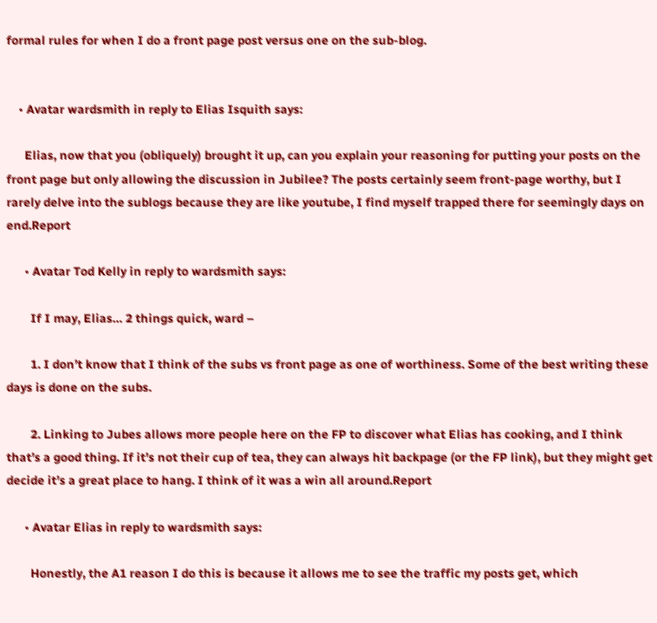formal rules for when I do a front page post versus one on the sub-blog.


    • Avatar wardsmith in reply to Elias Isquith says:

      Elias, now that you (obliquely) brought it up, can you explain your reasoning for putting your posts on the front page but only allowing the discussion in Jubilee? The posts certainly seem front-page worthy, but I rarely delve into the sublogs because they are like youtube, I find myself trapped there for seemingly days on end.Report

      • Avatar Tod Kelly in reply to wardsmith says:

        If I may, Elias… 2 things quick, ward –

        1. I don’t know that I think of the subs vs front page as one of worthiness. Some of the best writing these days is done on the subs.

        2. Linking to Jubes allows more people here on the FP to discover what Elias has cooking, and I think that’s a good thing. If it’s not their cup of tea, they can always hit backpage (or the FP link), but they might get decide it’s a great place to hang. I think of it was a win all around.Report

      • Avatar Elias in reply to wardsmith says:

        Honestly, the A1 reason I do this is because it allows me to see the traffic my posts get, which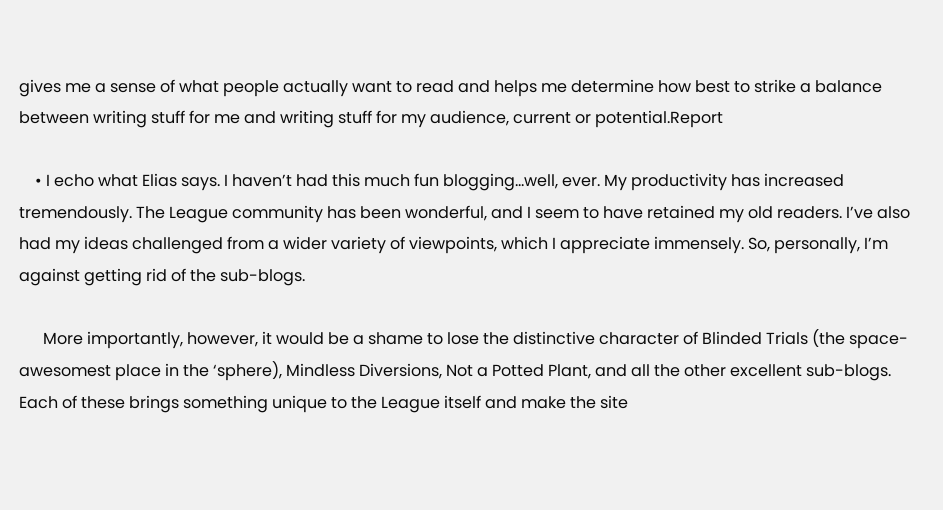gives me a sense of what people actually want to read and helps me determine how best to strike a balance between writing stuff for me and writing stuff for my audience, current or potential.Report

    • I echo what Elias says. I haven’t had this much fun blogging…well, ever. My productivity has increased tremendously. The League community has been wonderful, and I seem to have retained my old readers. I’ve also had my ideas challenged from a wider variety of viewpoints, which I appreciate immensely. So, personally, I’m against getting rid of the sub-blogs.

      More importantly, however, it would be a shame to lose the distinctive character of Blinded Trials (the space-awesomest place in the ‘sphere), Mindless Diversions, Not a Potted Plant, and all the other excellent sub-blogs. Each of these brings something unique to the League itself and make the site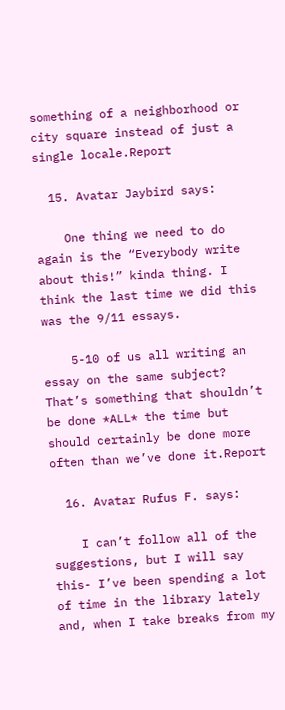something of a neighborhood or city square instead of just a single locale.Report

  15. Avatar Jaybird says:

    One thing we need to do again is the “Everybody write about this!” kinda thing. I think the last time we did this was the 9/11 essays.

    5-10 of us all writing an essay on the same subject? That’s something that shouldn’t be done *ALL* the time but should certainly be done more often than we’ve done it.Report

  16. Avatar Rufus F. says:

    I can’t follow all of the suggestions, but I will say this- I’ve been spending a lot of time in the library lately and, when I take breaks from my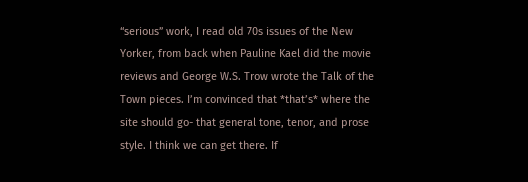“serious” work, I read old 70s issues of the New Yorker, from back when Pauline Kael did the movie reviews and George W.S. Trow wrote the Talk of the Town pieces. I’m convinced that *that’s* where the site should go- that general tone, tenor, and prose style. I think we can get there. If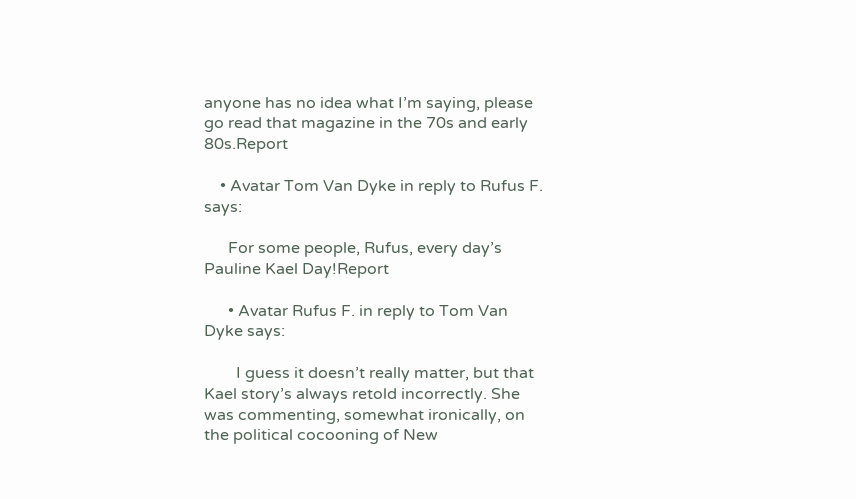anyone has no idea what I’m saying, please go read that magazine in the 70s and early 80s.Report

    • Avatar Tom Van Dyke in reply to Rufus F. says:

      For some people, Rufus, every day’s Pauline Kael Day!Report

      • Avatar Rufus F. in reply to Tom Van Dyke says:

        I guess it doesn’t really matter, but that Kael story’s always retold incorrectly. She was commenting, somewhat ironically, on the political cocooning of New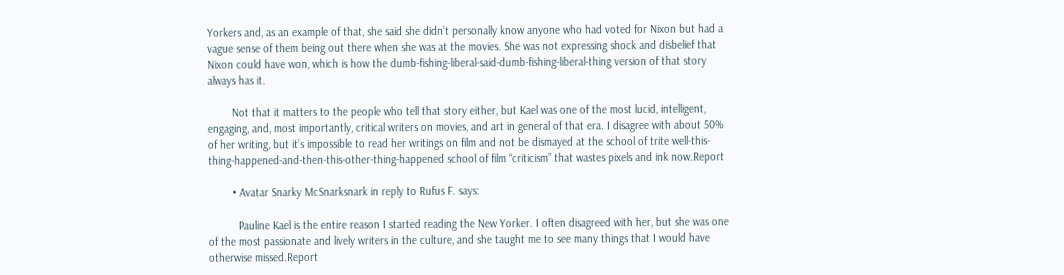Yorkers and, as an example of that, she said she didn’t personally know anyone who had voted for Nixon but had a vague sense of them being out there when she was at the movies. She was not expressing shock and disbelief that Nixon could have won, which is how the dumb-fishing-liberal-said-dumb-fishing-liberal-thing version of that story always has it.

        Not that it matters to the people who tell that story either, but Kael was one of the most lucid, intelligent, engaging, and, most importantly, critical writers on movies, and art in general of that era. I disagree with about 50% of her writing, but it’s impossible to read her writings on film and not be dismayed at the school of trite well-this-thing-happened-and-then-this-other-thing-happened school of film “criticism” that wastes pixels and ink now.Report

        • Avatar Snarky McSnarksnark in reply to Rufus F. says:

          Pauline Kael is the entire reason I started reading the New Yorker. I often disagreed with her, but she was one of the most passionate and lively writers in the culture, and she taught me to see many things that I would have otherwise missed.Report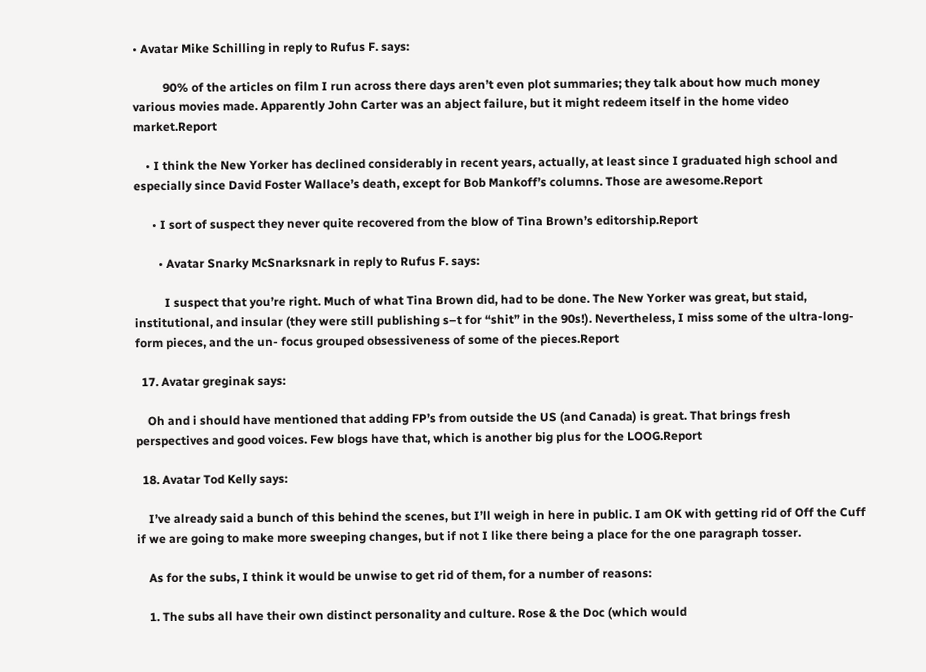• Avatar Mike Schilling in reply to Rufus F. says:

          90% of the articles on film I run across there days aren’t even plot summaries; they talk about how much money various movies made. Apparently John Carter was an abject failure, but it might redeem itself in the home video market.Report

    • I think the New Yorker has declined considerably in recent years, actually, at least since I graduated high school and especially since David Foster Wallace’s death, except for Bob Mankoff’s columns. Those are awesome.Report

      • I sort of suspect they never quite recovered from the blow of Tina Brown’s editorship.Report

        • Avatar Snarky McSnarksnark in reply to Rufus F. says:

          I suspect that you’re right. Much of what Tina Brown did, had to be done. The New Yorker was great, but staid, institutional, and insular (they were still publishing s–t for “shit” in the 90s!). Nevertheless, I miss some of the ultra-long-form pieces, and the un- focus grouped obsessiveness of some of the pieces.Report

  17. Avatar greginak says:

    Oh and i should have mentioned that adding FP’s from outside the US (and Canada) is great. That brings fresh perspectives and good voices. Few blogs have that, which is another big plus for the LOOG.Report

  18. Avatar Tod Kelly says:

    I’ve already said a bunch of this behind the scenes, but I’ll weigh in here in public. I am OK with getting rid of Off the Cuff if we are going to make more sweeping changes, but if not I like there being a place for the one paragraph tosser.

    As for the subs, I think it would be unwise to get rid of them, for a number of reasons:

    1. The subs all have their own distinct personality and culture. Rose & the Doc (which would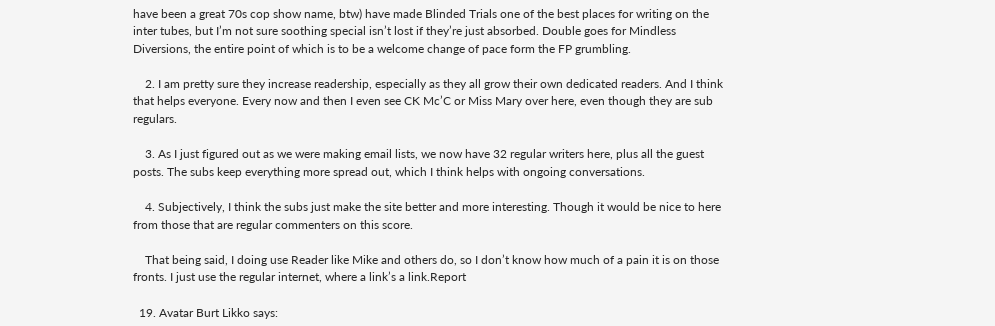have been a great 70s cop show name, btw) have made Blinded Trials one of the best places for writing on the inter tubes, but I’m not sure soothing special isn’t lost if they’re just absorbed. Double goes for Mindless Diversions, the entire point of which is to be a welcome change of pace form the FP grumbling.

    2. I am pretty sure they increase readership, especially as they all grow their own dedicated readers. And I think that helps everyone. Every now and then I even see CK Mc’C or Miss Mary over here, even though they are sub regulars.

    3. As I just figured out as we were making email lists, we now have 32 regular writers here, plus all the guest posts. The subs keep everything more spread out, which I think helps with ongoing conversations.

    4. Subjectively, I think the subs just make the site better and more interesting. Though it would be nice to here from those that are regular commenters on this score.

    That being said, I doing use Reader like Mike and others do, so I don’t know how much of a pain it is on those fronts. I just use the regular internet, where a link’s a link.Report

  19. Avatar Burt Likko says: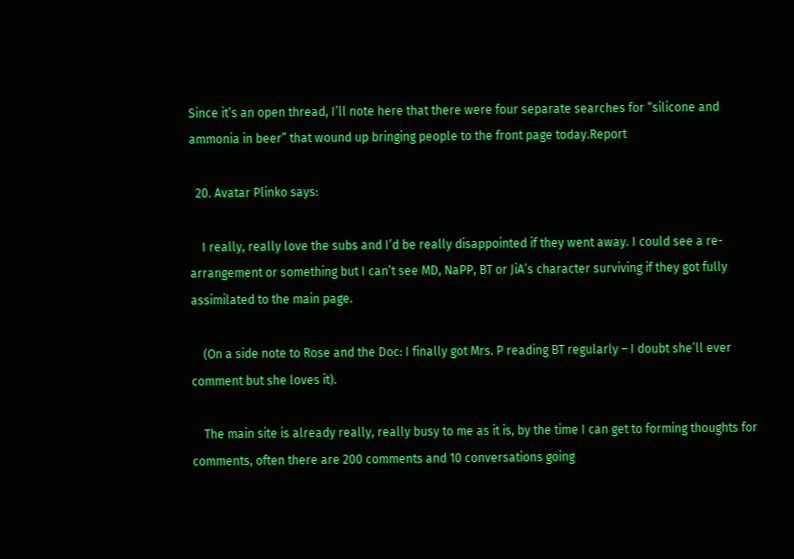Since it’s an open thread, I’ll note here that there were four separate searches for “silicone and ammonia in beer” that wound up bringing people to the front page today.Report

  20. Avatar Plinko says:

    I really, really love the subs and I’d be really disappointed if they went away. I could see a re-arrangement or something but I can’t see MD, NaPP, BT or JiA’s character surviving if they got fully assimilated to the main page.

    (On a side note to Rose and the Doc: I finally got Mrs. P reading BT regularly – I doubt she’ll ever comment but she loves it).

    The main site is already really, really busy to me as it is, by the time I can get to forming thoughts for comments, often there are 200 comments and 10 conversations going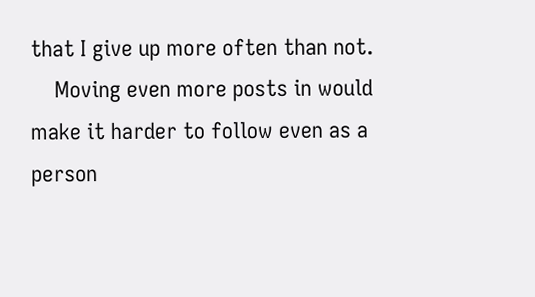that I give up more often than not.
    Moving even more posts in would make it harder to follow even as a person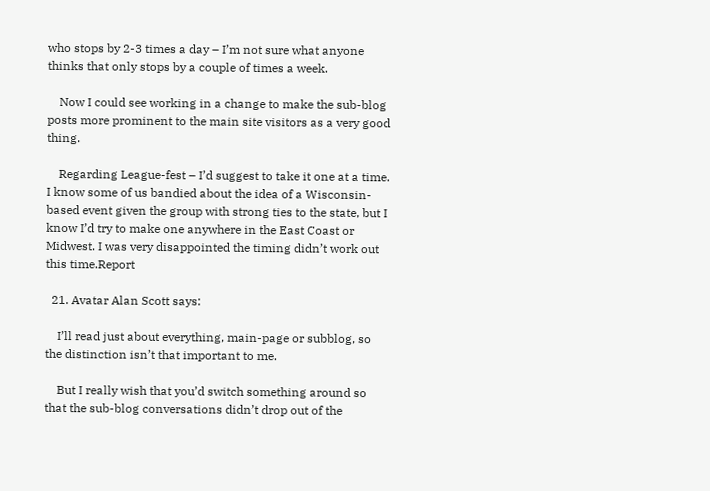who stops by 2-3 times a day – I’m not sure what anyone thinks that only stops by a couple of times a week.

    Now I could see working in a change to make the sub-blog posts more prominent to the main site visitors as a very good thing.

    Regarding League-fest – I’d suggest to take it one at a time. I know some of us bandied about the idea of a Wisconsin-based event given the group with strong ties to the state, but I know I’d try to make one anywhere in the East Coast or Midwest. I was very disappointed the timing didn’t work out this time.Report

  21. Avatar Alan Scott says:

    I’ll read just about everything, main-page or subblog, so the distinction isn’t that important to me.

    But I really wish that you’d switch something around so that the sub-blog conversations didn’t drop out of the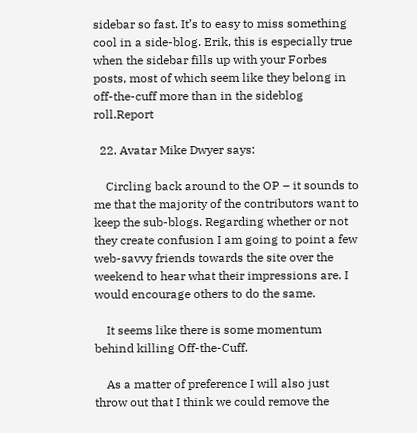sidebar so fast. It’s to easy to miss something cool in a side-blog. Erik, this is especially true when the sidebar fills up with your Forbes posts, most of which seem like they belong in off-the-cuff more than in the sideblog roll.Report

  22. Avatar Mike Dwyer says:

    Circling back around to the OP – it sounds to me that the majority of the contributors want to keep the sub-blogs. Regarding whether or not they create confusion I am going to point a few web-savvy friends towards the site over the weekend to hear what their impressions are. I would encourage others to do the same.

    It seems like there is some momentum behind killing Off-the-Cuff.

    As a matter of preference I will also just throw out that I think we could remove the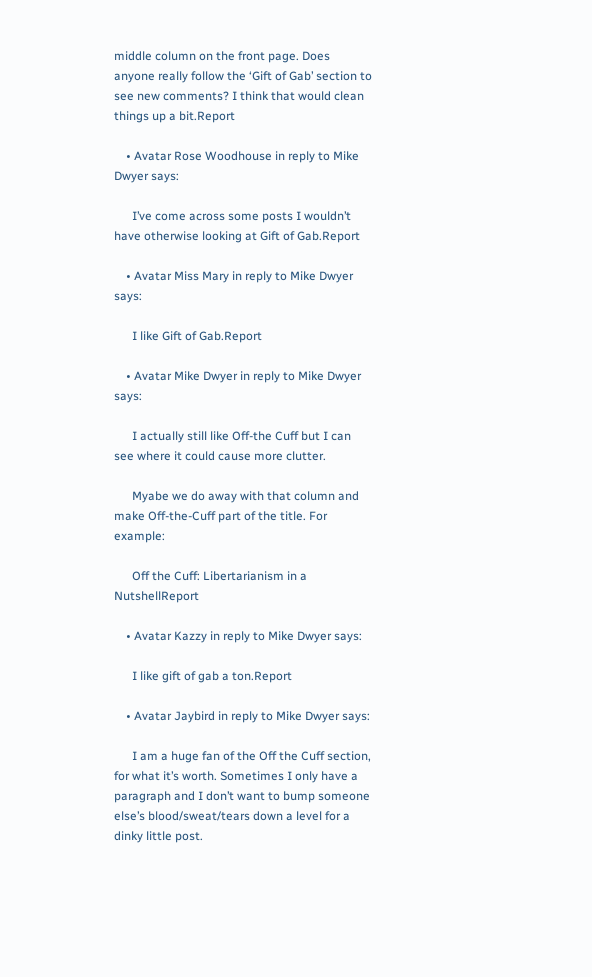middle column on the front page. Does anyone really follow the ‘Gift of Gab’ section to see new comments? I think that would clean things up a bit.Report

    • Avatar Rose Woodhouse in reply to Mike Dwyer says:

      I’ve come across some posts I wouldn’t have otherwise looking at Gift of Gab.Report

    • Avatar Miss Mary in reply to Mike Dwyer says:

      I like Gift of Gab.Report

    • Avatar Mike Dwyer in reply to Mike Dwyer says:

      I actually still like Off-the Cuff but I can see where it could cause more clutter.

      Myabe we do away with that column and make Off-the-Cuff part of the title. For example:

      Off the Cuff: Libertarianism in a NutshellReport

    • Avatar Kazzy in reply to Mike Dwyer says:

      I like gift of gab a ton.Report

    • Avatar Jaybird in reply to Mike Dwyer says:

      I am a huge fan of the Off the Cuff section, for what it’s worth. Sometimes I only have a paragraph and I don’t want to bump someone else’s blood/sweat/tears down a level for a dinky little post.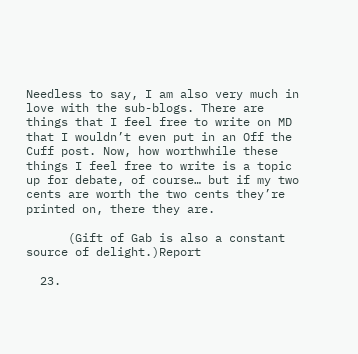Needless to say, I am also very much in love with the sub-blogs. There are things that I feel free to write on MD that I wouldn’t even put in an Off the Cuff post. Now, how worthwhile these things I feel free to write is a topic up for debate, of course… but if my two cents are worth the two cents they’re printed on, there they are.

      (Gift of Gab is also a constant source of delight.)Report

  23.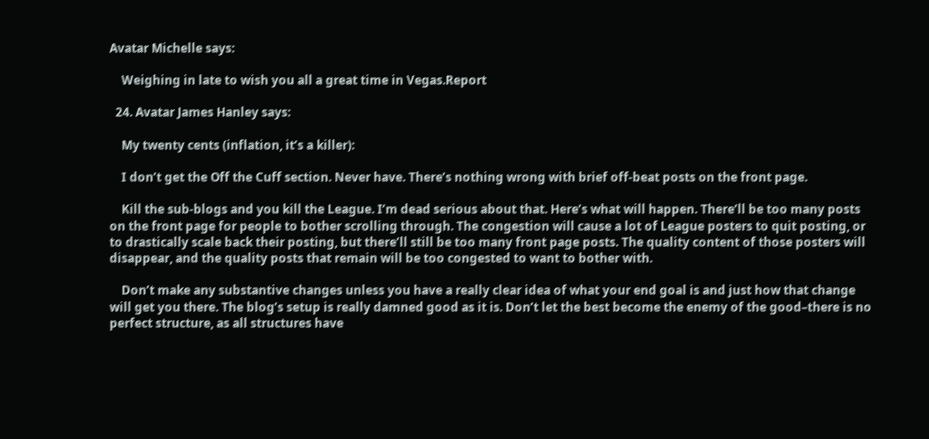Avatar Michelle says:

    Weighing in late to wish you all a great time in Vegas.Report

  24. Avatar James Hanley says:

    My twenty cents (inflation, it’s a killer):

    I don’t get the Off the Cuff section. Never have. There’s nothing wrong with brief off-beat posts on the front page.

    Kill the sub-blogs and you kill the League. I’m dead serious about that. Here’s what will happen. There’ll be too many posts on the front page for people to bother scrolling through. The congestion will cause a lot of League posters to quit posting, or to drastically scale back their posting, but there’ll still be too many front page posts. The quality content of those posters will disappear, and the quality posts that remain will be too congested to want to bother with.

    Don’t make any substantive changes unless you have a really clear idea of what your end goal is and just how that change will get you there. The blog’s setup is really damned good as it is. Don’t let the best become the enemy of the good–there is no perfect structure, as all structures have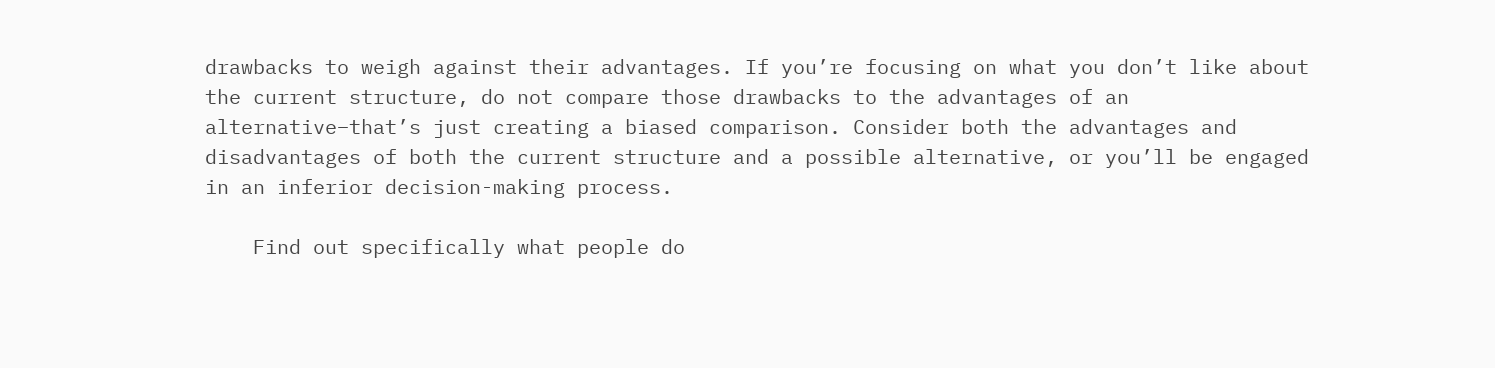drawbacks to weigh against their advantages. If you’re focusing on what you don’t like about the current structure, do not compare those drawbacks to the advantages of an alternative–that’s just creating a biased comparison. Consider both the advantages and disadvantages of both the current structure and a possible alternative, or you’ll be engaged in an inferior decision-making process.

    Find out specifically what people do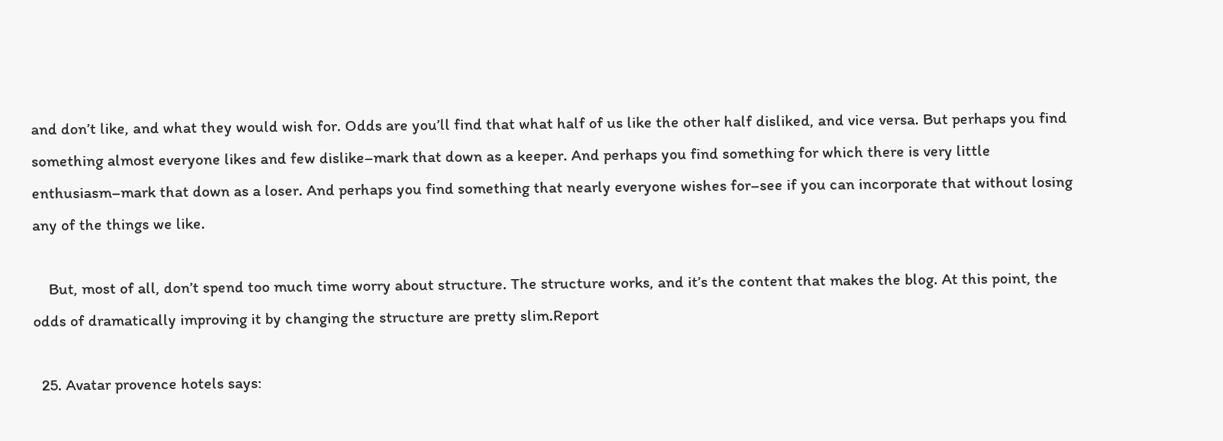and don’t like, and what they would wish for. Odds are you’ll find that what half of us like the other half disliked, and vice versa. But perhaps you find something almost everyone likes and few dislike–mark that down as a keeper. And perhaps you find something for which there is very little enthusiasm–mark that down as a loser. And perhaps you find something that nearly everyone wishes for–see if you can incorporate that without losing any of the things we like.

    But, most of all, don’t spend too much time worry about structure. The structure works, and it’s the content that makes the blog. At this point, the odds of dramatically improving it by changing the structure are pretty slim.Report

  25. Avatar provence hotels says: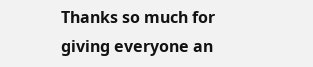Thanks so much for giving everyone an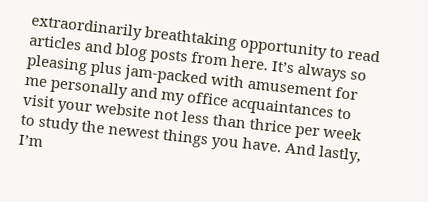extraordinarily breathtaking opportunity to read articles and blog posts from here. It’s always so pleasing plus jam-packed with amusement for me personally and my office acquaintances to visit your website not less than thrice per week to study the newest things you have. And lastly, I’m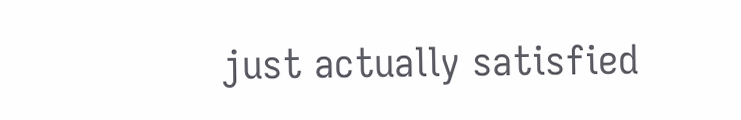just actually satisfied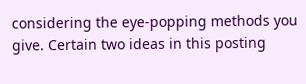considering the eye-popping methods you give. Certain two ideas in this posting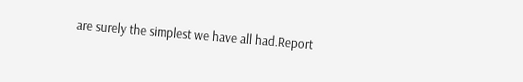are surely the simplest we have all had.Report